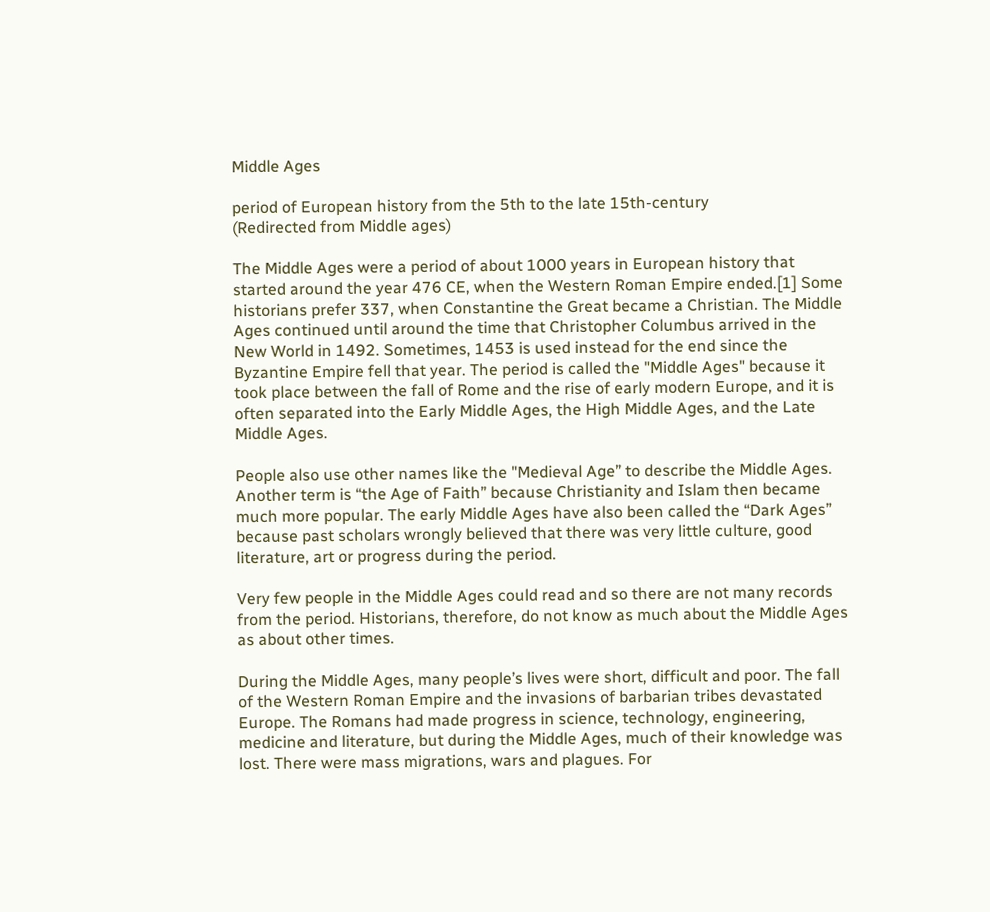Middle Ages

period of European history from the 5th to the late 15th-century
(Redirected from Middle ages)

The Middle Ages were a period of about 1000 years in European history that started around the year 476 CE, when the Western Roman Empire ended.[1] Some historians prefer 337, when Constantine the Great became a Christian. The Middle Ages continued until around the time that Christopher Columbus arrived in the New World in 1492. Sometimes, 1453 is used instead for the end since the Byzantine Empire fell that year. The period is called the "Middle Ages" because it took place between the fall of Rome and the rise of early modern Europe, and it is often separated into the Early Middle Ages, the High Middle Ages, and the Late Middle Ages.

People also use other names like the "Medieval Age” to describe the Middle Ages. Another term is “the Age of Faith” because Christianity and Islam then became much more popular. The early Middle Ages have also been called the “Dark Ages” because past scholars wrongly believed that there was very little culture, good literature, art or progress during the period.

Very few people in the Middle Ages could read and so there are not many records from the period. Historians, therefore, do not know as much about the Middle Ages as about other times.

During the Middle Ages, many people’s lives were short, difficult and poor. The fall of the Western Roman Empire and the invasions of barbarian tribes devastated Europe. The Romans had made progress in science, technology, engineering, medicine and literature, but during the Middle Ages, much of their knowledge was lost. There were mass migrations, wars and plagues. For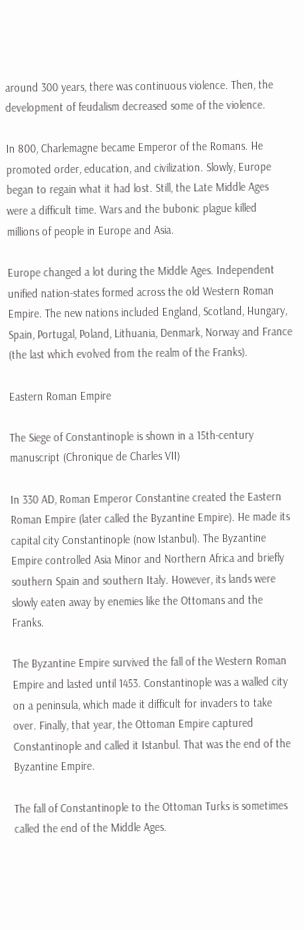around 300 years, there was continuous violence. Then, the development of feudalism decreased some of the violence.

In 800, Charlemagne became Emperor of the Romans. He promoted order, education, and civilization. Slowly, Europe began to regain what it had lost. Still, the Late Middle Ages were a difficult time. Wars and the bubonic plague killed millions of people in Europe and Asia.

Europe changed a lot during the Middle Ages. Independent unified nation-states formed across the old Western Roman Empire. The new nations included England, Scotland, Hungary, Spain, Portugal, Poland, Lithuania, Denmark, Norway and France (the last which evolved from the realm of the Franks).

Eastern Roman Empire

The Siege of Constantinople is shown in a 15th-century manuscript (Chronique de Charles VII)

In 330 AD, Roman Emperor Constantine created the Eastern Roman Empire (later called the Byzantine Empire). He made its capital city Constantinople (now Istanbul). The Byzantine Empire controlled Asia Minor and Northern Africa and briefly southern Spain and southern Italy. However, its lands were slowly eaten away by enemies like the Ottomans and the Franks.

The Byzantine Empire survived the fall of the Western Roman Empire and lasted until 1453. Constantinople was a walled city on a peninsula, which made it difficult for invaders to take over. Finally, that year, the Ottoman Empire captured Constantinople and called it Istanbul. That was the end of the Byzantine Empire.

The fall of Constantinople to the Ottoman Turks is sometimes called the end of the Middle Ages.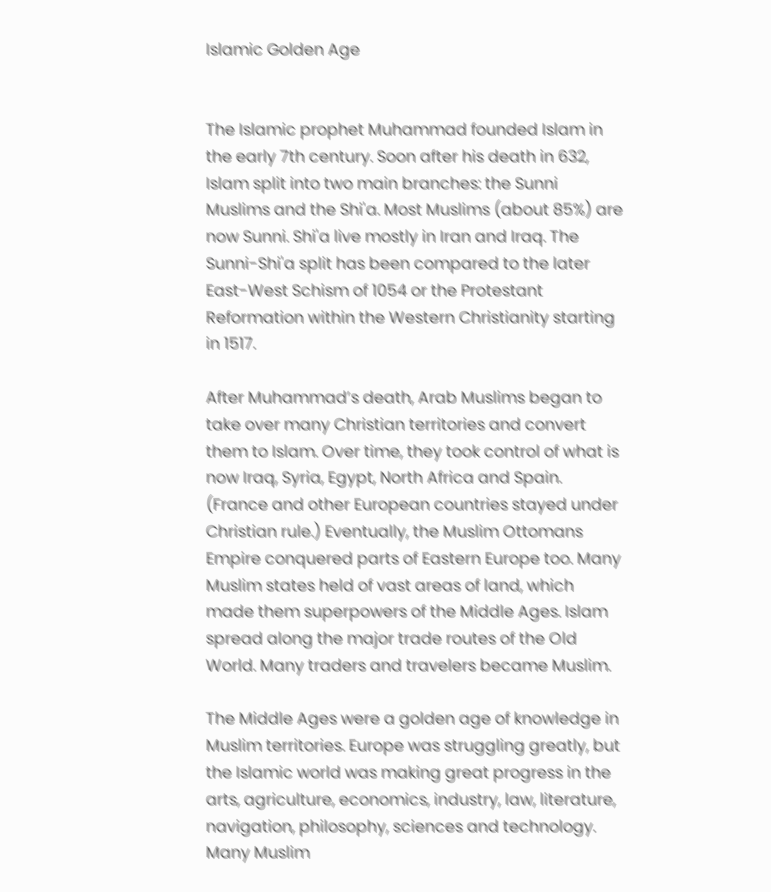Islamic Golden Age


The Islamic prophet Muhammad founded Islam in the early 7th century. Soon after his death in 632, Islam split into two main branches: the Sunni Muslims and the Shi'a. Most Muslims (about 85%) are now Sunni. Shi'a live mostly in Iran and Iraq. The Sunni-Shi'a split has been compared to the later East-West Schism of 1054 or the Protestant Reformation within the Western Christianity starting in 1517.

After Muhammad’s death, Arab Muslims began to take over many Christian territories and convert them to Islam. Over time, they took control of what is now Iraq, Syria, Egypt, North Africa and Spain. (France and other European countries stayed under Christian rule.) Eventually, the Muslim Ottomans Empire conquered parts of Eastern Europe too. Many Muslim states held of vast areas of land, which made them superpowers of the Middle Ages. Islam spread along the major trade routes of the Old World. Many traders and travelers became Muslim.

The Middle Ages were a golden age of knowledge in Muslim territories. Europe was struggling greatly, but the Islamic world was making great progress in the arts, agriculture, economics, industry, law, literature, navigation, philosophy, sciences and technology. Many Muslim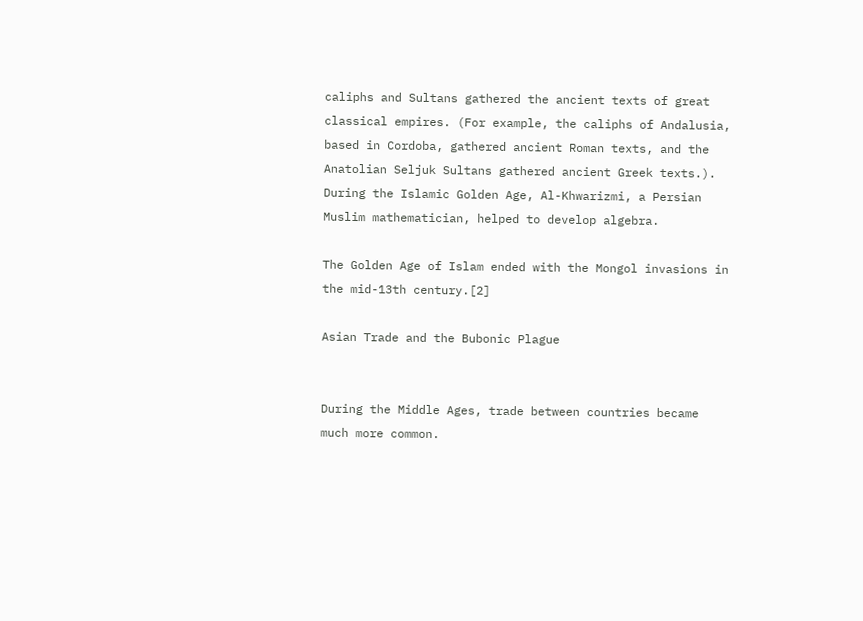caliphs and Sultans gathered the ancient texts of great classical empires. (For example, the caliphs of Andalusia, based in Cordoba, gathered ancient Roman texts, and the Anatolian Seljuk Sultans gathered ancient Greek texts.). During the Islamic Golden Age, Al-Khwarizmi, a Persian Muslim mathematician, helped to develop algebra.

The Golden Age of Islam ended with the Mongol invasions in the mid-13th century.[2]

Asian Trade and the Bubonic Plague


During the Middle Ages, trade between countries became much more common.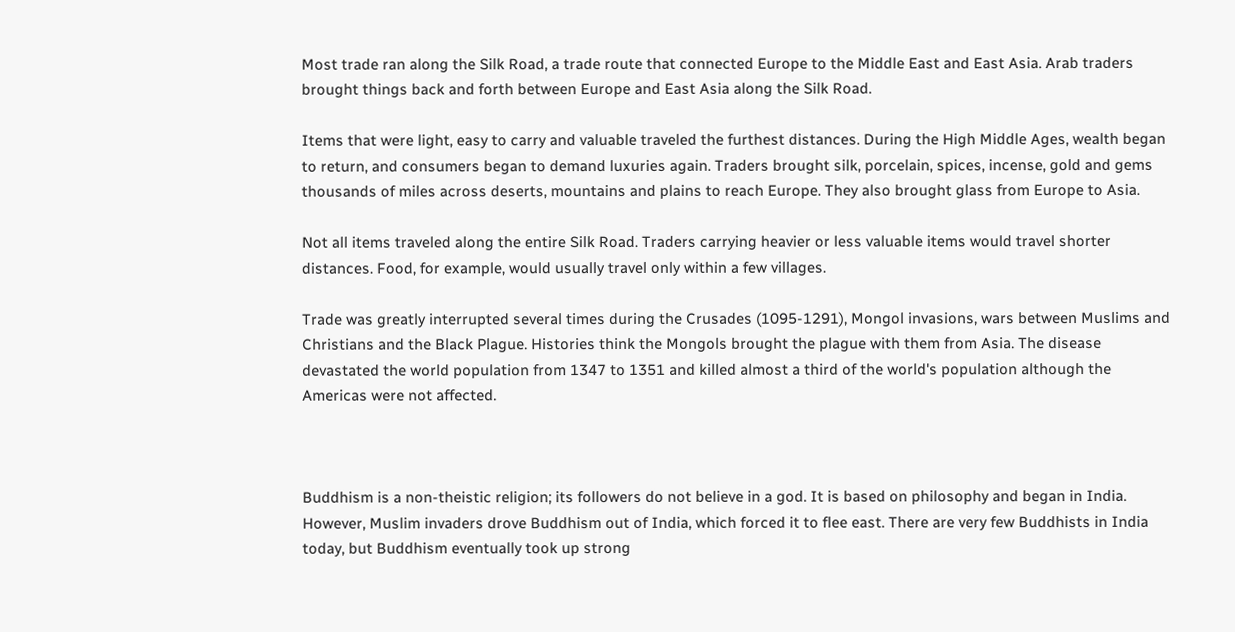Most trade ran along the Silk Road, a trade route that connected Europe to the Middle East and East Asia. Arab traders brought things back and forth between Europe and East Asia along the Silk Road.

Items that were light, easy to carry and valuable traveled the furthest distances. During the High Middle Ages, wealth began to return, and consumers began to demand luxuries again. Traders brought silk, porcelain, spices, incense, gold and gems thousands of miles across deserts, mountains and plains to reach Europe. They also brought glass from Europe to Asia.

Not all items traveled along the entire Silk Road. Traders carrying heavier or less valuable items would travel shorter distances. Food, for example, would usually travel only within a few villages.

Trade was greatly interrupted several times during the Crusades (1095-1291), Mongol invasions, wars between Muslims and Christians and the Black Plague. Histories think the Mongols brought the plague with them from Asia. The disease devastated the world population from 1347 to 1351 and killed almost a third of the world's population although the Americas were not affected.



Buddhism is a non-theistic religion; its followers do not believe in a god. It is based on philosophy and began in India. However, Muslim invaders drove Buddhism out of India, which forced it to flee east. There are very few Buddhists in India today, but Buddhism eventually took up strong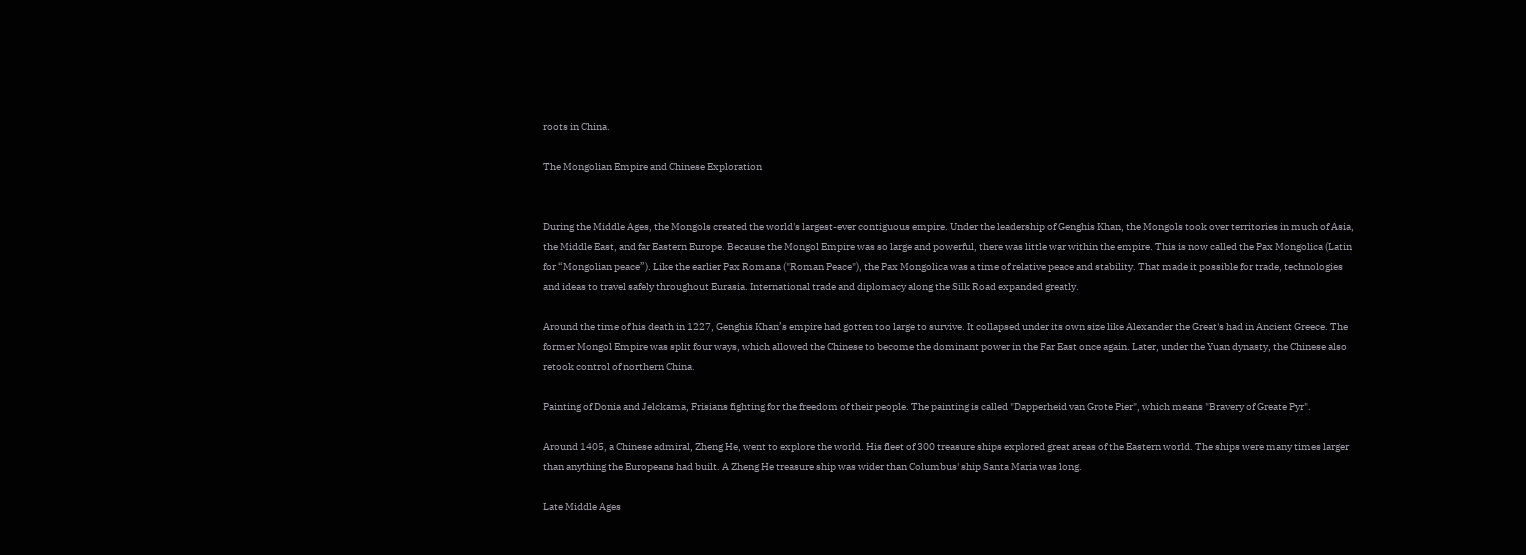roots in China.

The Mongolian Empire and Chinese Exploration


During the Middle Ages, the Mongols created the world's largest-ever contiguous empire. Under the leadership of Genghis Khan, the Mongols took over territories in much of Asia, the Middle East, and far Eastern Europe. Because the Mongol Empire was so large and powerful, there was little war within the empire. This is now called the Pax Mongolica (Latin for “Mongolian peace”). Like the earlier Pax Romana ("Roman Peace"), the Pax Mongolica was a time of relative peace and stability. That made it possible for trade, technologies and ideas to travel safely throughout Eurasia. International trade and diplomacy along the Silk Road expanded greatly.

Around the time of his death in 1227, Genghis Khan’s empire had gotten too large to survive. It collapsed under its own size like Alexander the Great's had in Ancient Greece. The former Mongol Empire was split four ways, which allowed the Chinese to become the dominant power in the Far East once again. Later, under the Yuan dynasty, the Chinese also retook control of northern China.

Painting of Donia and Jelckama, Frisians fighting for the freedom of their people. The painting is called "Dapperheid van Grote Pier", which means "Bravery of Greate Pyr".

Around 1405, a Chinese admiral, Zheng He, went to explore the world. His fleet of 300 treasure ships explored great areas of the Eastern world. The ships were many times larger than anything the Europeans had built. A Zheng He treasure ship was wider than Columbus' ship Santa Maria was long.

Late Middle Ages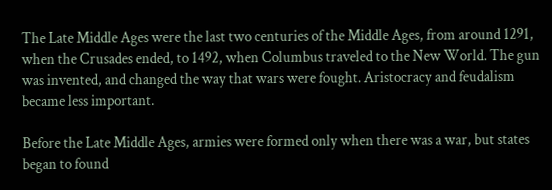The Late Middle Ages were the last two centuries of the Middle Ages, from around 1291, when the Crusades ended, to 1492, when Columbus traveled to the New World. The gun was invented, and changed the way that wars were fought. Aristocracy and feudalism became less important.

Before the Late Middle Ages, armies were formed only when there was a war, but states began to found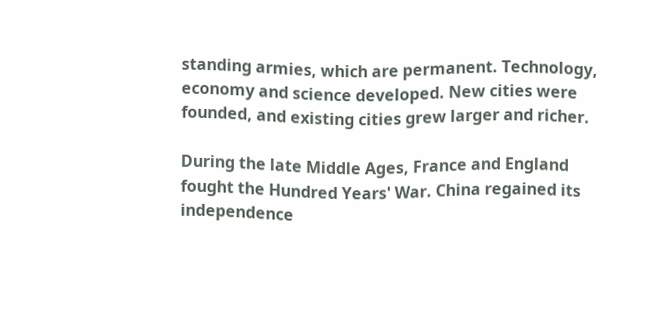standing armies, which are permanent. Technology, economy and science developed. New cities were founded, and existing cities grew larger and richer.

During the late Middle Ages, France and England fought the Hundred Years' War. China regained its independence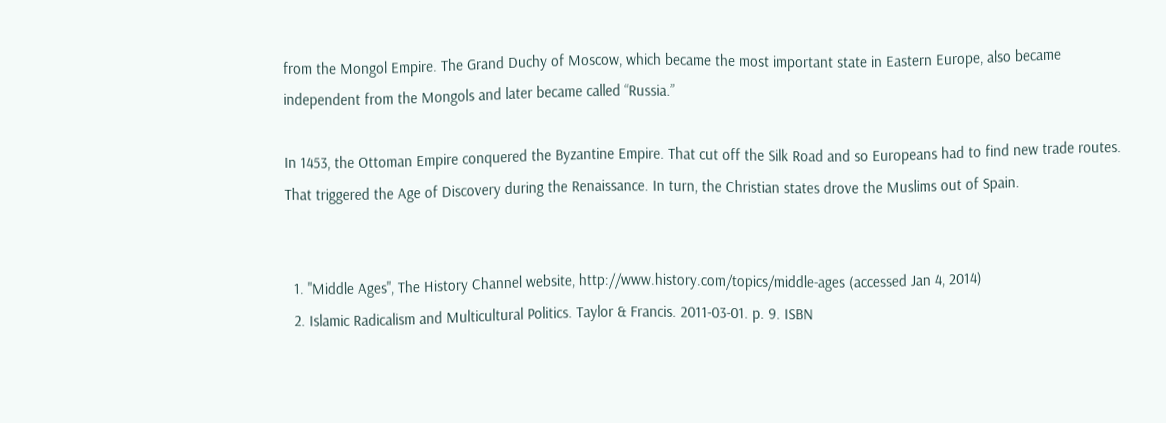from the Mongol Empire. The Grand Duchy of Moscow, which became the most important state in Eastern Europe, also became independent from the Mongols and later became called “Russia.”

In 1453, the Ottoman Empire conquered the Byzantine Empire. That cut off the Silk Road and so Europeans had to find new trade routes. That triggered the Age of Discovery during the Renaissance. In turn, the Christian states drove the Muslims out of Spain.


  1. "Middle Ages", The History Channel website, http://www.history.com/topics/middle-ages (accessed Jan 4, 2014)
  2. Islamic Radicalism and Multicultural Politics. Taylor & Francis. 2011-03-01. p. 9. ISBN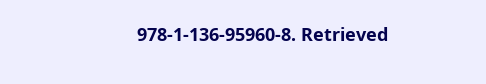978-1-136-95960-8. Retrieved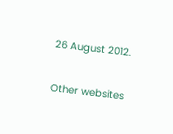26 August 2012.

Other websites